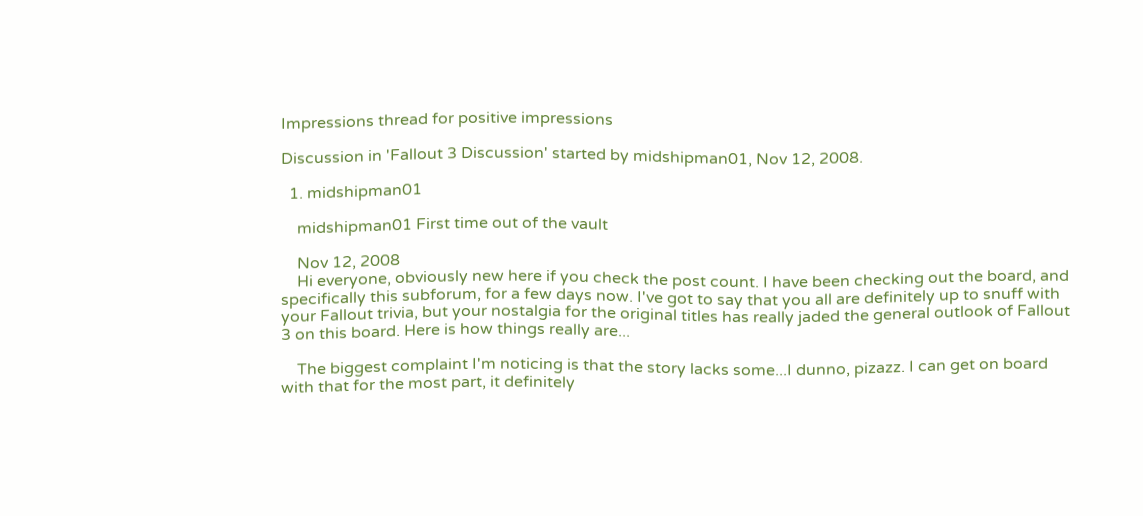Impressions thread for positive impressions

Discussion in 'Fallout 3 Discussion' started by midshipman01, Nov 12, 2008.

  1. midshipman01

    midshipman01 First time out of the vault

    Nov 12, 2008
    Hi everyone, obviously new here if you check the post count. I have been checking out the board, and specifically this subforum, for a few days now. I've got to say that you all are definitely up to snuff with your Fallout trivia, but your nostalgia for the original titles has really jaded the general outlook of Fallout 3 on this board. Here is how things really are...

    The biggest complaint I'm noticing is that the story lacks some...I dunno, pizazz. I can get on board with that for the most part, it definitely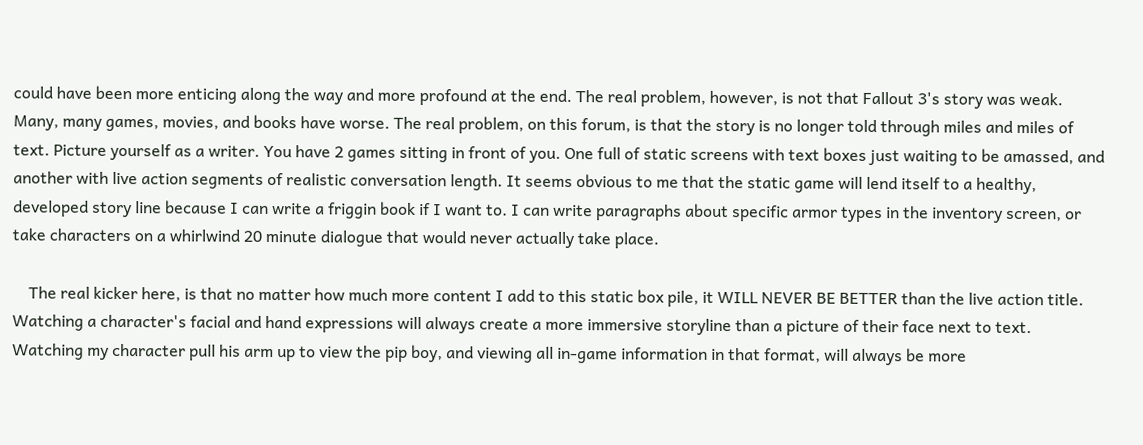could have been more enticing along the way and more profound at the end. The real problem, however, is not that Fallout 3's story was weak. Many, many games, movies, and books have worse. The real problem, on this forum, is that the story is no longer told through miles and miles of text. Picture yourself as a writer. You have 2 games sitting in front of you. One full of static screens with text boxes just waiting to be amassed, and another with live action segments of realistic conversation length. It seems obvious to me that the static game will lend itself to a healthy, developed story line because I can write a friggin book if I want to. I can write paragraphs about specific armor types in the inventory screen, or take characters on a whirlwind 20 minute dialogue that would never actually take place.

    The real kicker here, is that no matter how much more content I add to this static box pile, it WILL NEVER BE BETTER than the live action title. Watching a character's facial and hand expressions will always create a more immersive storyline than a picture of their face next to text. Watching my character pull his arm up to view the pip boy, and viewing all in-game information in that format, will always be more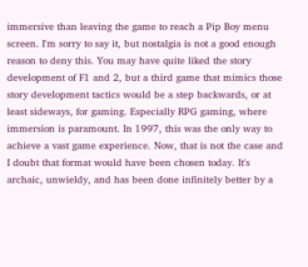immersive than leaving the game to reach a Pip Boy menu screen. I'm sorry to say it, but nostalgia is not a good enough reason to deny this. You may have quite liked the story development of F1 and 2, but a third game that mimics those story development tactics would be a step backwards, or at least sideways, for gaming. Especially RPG gaming, where immersion is paramount. In 1997, this was the only way to achieve a vast game experience. Now, that is not the case and I doubt that format would have been chosen today. It's archaic, unwieldy, and has been done infinitely better by a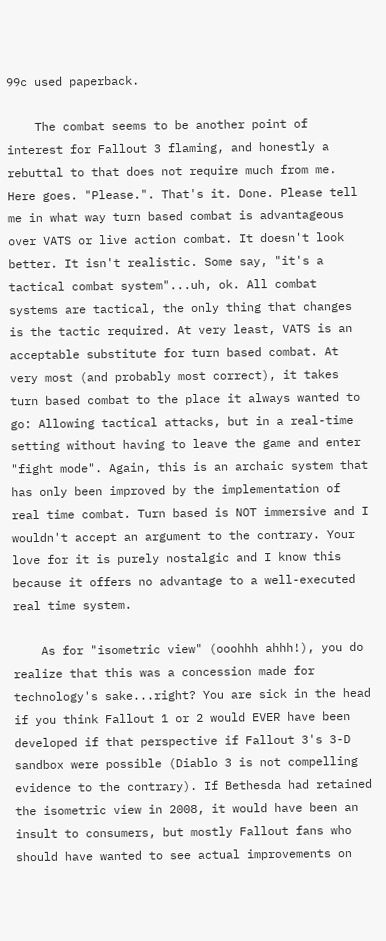99c used paperback.

    The combat seems to be another point of interest for Fallout 3 flaming, and honestly a rebuttal to that does not require much from me. Here goes. "Please.". That's it. Done. Please tell me in what way turn based combat is advantageous over VATS or live action combat. It doesn't look better. It isn't realistic. Some say, "it's a tactical combat system"...uh, ok. All combat systems are tactical, the only thing that changes is the tactic required. At very least, VATS is an acceptable substitute for turn based combat. At very most (and probably most correct), it takes turn based combat to the place it always wanted to go: Allowing tactical attacks, but in a real-time setting without having to leave the game and enter "fight mode". Again, this is an archaic system that has only been improved by the implementation of real time combat. Turn based is NOT immersive and I wouldn't accept an argument to the contrary. Your love for it is purely nostalgic and I know this because it offers no advantage to a well-executed real time system.

    As for "isometric view" (ooohhh ahhh!), you do realize that this was a concession made for technology's sake...right? You are sick in the head if you think Fallout 1 or 2 would EVER have been developed if that perspective if Fallout 3's 3-D sandbox were possible (Diablo 3 is not compelling evidence to the contrary). If Bethesda had retained the isometric view in 2008, it would have been an insult to consumers, but mostly Fallout fans who should have wanted to see actual improvements on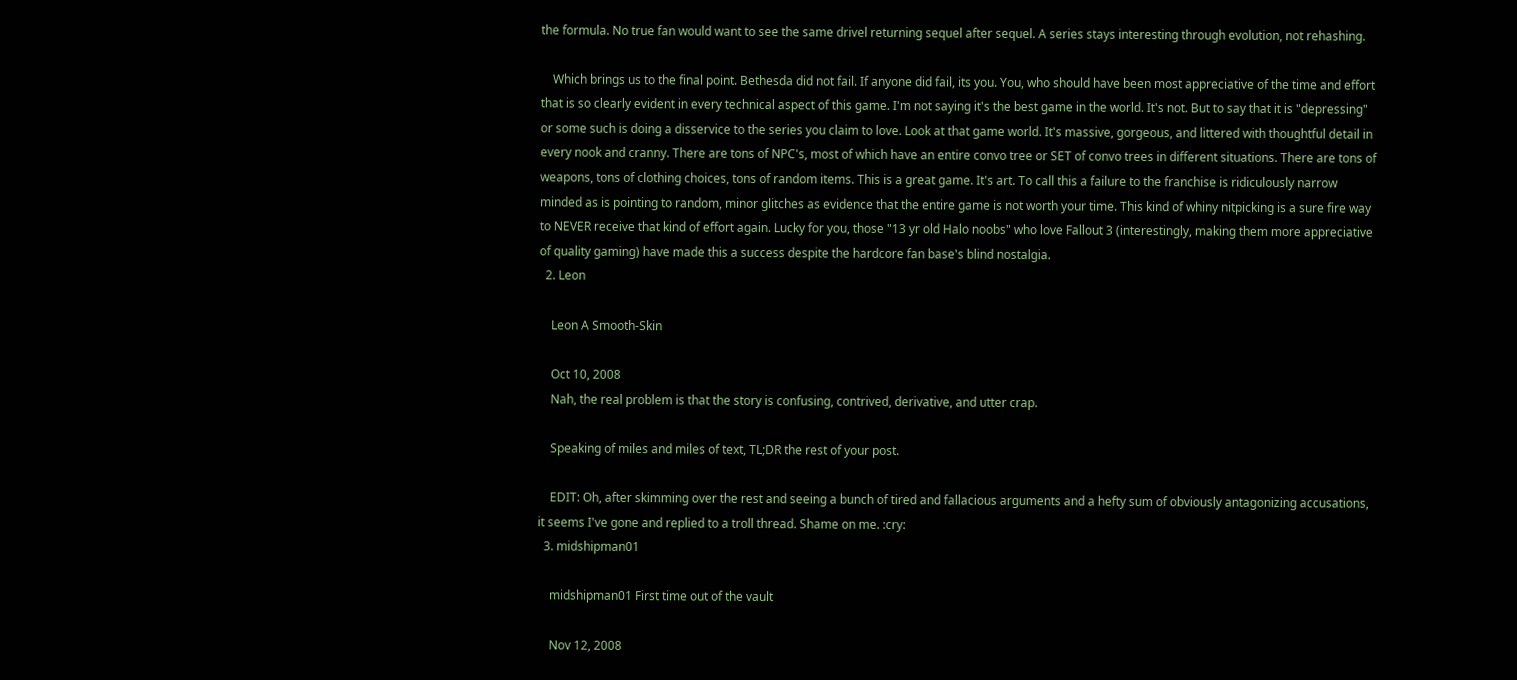the formula. No true fan would want to see the same drivel returning sequel after sequel. A series stays interesting through evolution, not rehashing.

    Which brings us to the final point. Bethesda did not fail. If anyone did fail, its you. You, who should have been most appreciative of the time and effort that is so clearly evident in every technical aspect of this game. I'm not saying it's the best game in the world. It's not. But to say that it is "depressing" or some such is doing a disservice to the series you claim to love. Look at that game world. It's massive, gorgeous, and littered with thoughtful detail in every nook and cranny. There are tons of NPC's, most of which have an entire convo tree or SET of convo trees in different situations. There are tons of weapons, tons of clothing choices, tons of random items. This is a great game. It's art. To call this a failure to the franchise is ridiculously narrow minded as is pointing to random, minor glitches as evidence that the entire game is not worth your time. This kind of whiny nitpicking is a sure fire way to NEVER receive that kind of effort again. Lucky for you, those "13 yr old Halo noobs" who love Fallout 3 (interestingly, making them more appreciative of quality gaming) have made this a success despite the hardcore fan base's blind nostalgia.
  2. Leon

    Leon A Smooth-Skin

    Oct 10, 2008
    Nah, the real problem is that the story is confusing, contrived, derivative, and utter crap.

    Speaking of miles and miles of text, TL;DR the rest of your post.

    EDIT: Oh, after skimming over the rest and seeing a bunch of tired and fallacious arguments and a hefty sum of obviously antagonizing accusations, it seems I've gone and replied to a troll thread. Shame on me. :cry:
  3. midshipman01

    midshipman01 First time out of the vault

    Nov 12, 2008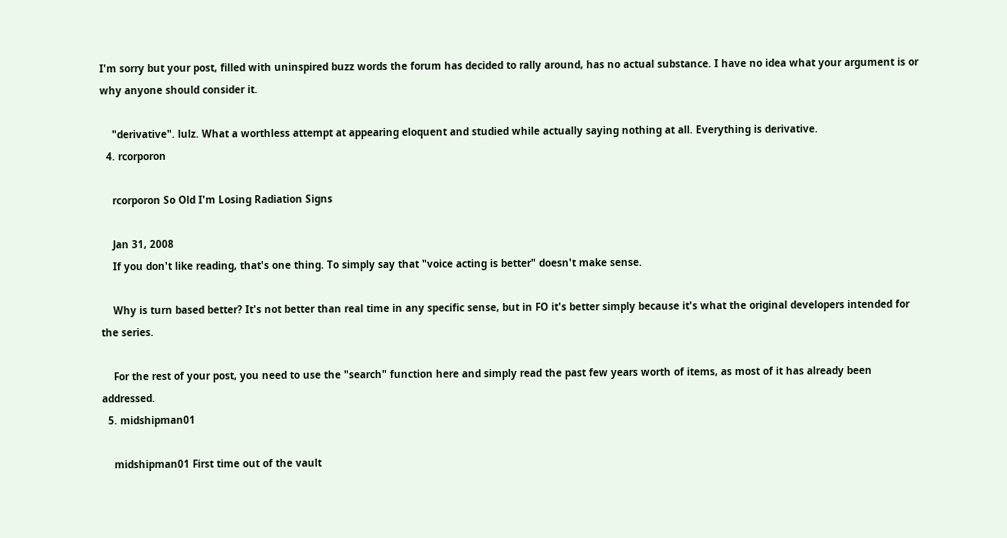I'm sorry but your post, filled with uninspired buzz words the forum has decided to rally around, has no actual substance. I have no idea what your argument is or why anyone should consider it.

    "derivative". lulz. What a worthless attempt at appearing eloquent and studied while actually saying nothing at all. Everything is derivative.
  4. rcorporon

    rcorporon So Old I'm Losing Radiation Signs

    Jan 31, 2008
    If you don't like reading, that's one thing. To simply say that "voice acting is better" doesn't make sense.

    Why is turn based better? It's not better than real time in any specific sense, but in FO it's better simply because it's what the original developers intended for the series.

    For the rest of your post, you need to use the "search" function here and simply read the past few years worth of items, as most of it has already been addressed.
  5. midshipman01

    midshipman01 First time out of the vault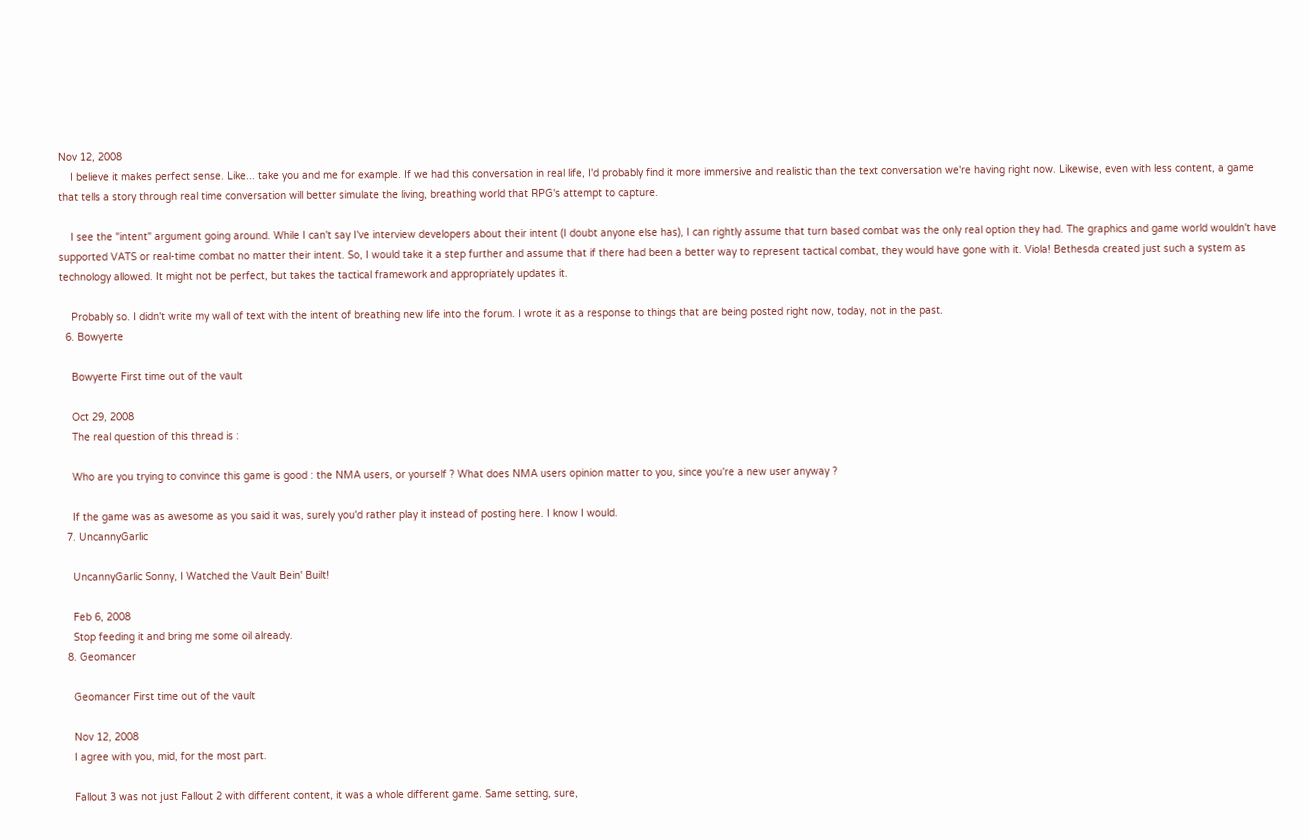Nov 12, 2008
    I believe it makes perfect sense. Like... take you and me for example. If we had this conversation in real life, I'd probably find it more immersive and realistic than the text conversation we're having right now. Likewise, even with less content, a game that tells a story through real time conversation will better simulate the living, breathing world that RPG's attempt to capture.

    I see the "intent" argument going around. While I can't say I've interview developers about their intent (I doubt anyone else has), I can rightly assume that turn based combat was the only real option they had. The graphics and game world wouldn't have supported VATS or real-time combat no matter their intent. So, I would take it a step further and assume that if there had been a better way to represent tactical combat, they would have gone with it. Viola! Bethesda created just such a system as technology allowed. It might not be perfect, but takes the tactical framework and appropriately updates it.

    Probably so. I didn't write my wall of text with the intent of breathing new life into the forum. I wrote it as a response to things that are being posted right now, today, not in the past.
  6. Bowyerte

    Bowyerte First time out of the vault

    Oct 29, 2008
    The real question of this thread is :

    Who are you trying to convince this game is good : the NMA users, or yourself ? What does NMA users opinion matter to you, since you're a new user anyway ?

    If the game was as awesome as you said it was, surely you'd rather play it instead of posting here. I know I would.
  7. UncannyGarlic

    UncannyGarlic Sonny, I Watched the Vault Bein' Built!

    Feb 6, 2008
    Stop feeding it and bring me some oil already.
  8. Geomancer

    Geomancer First time out of the vault

    Nov 12, 2008
    I agree with you, mid, for the most part.

    Fallout 3 was not just Fallout 2 with different content, it was a whole different game. Same setting, sure,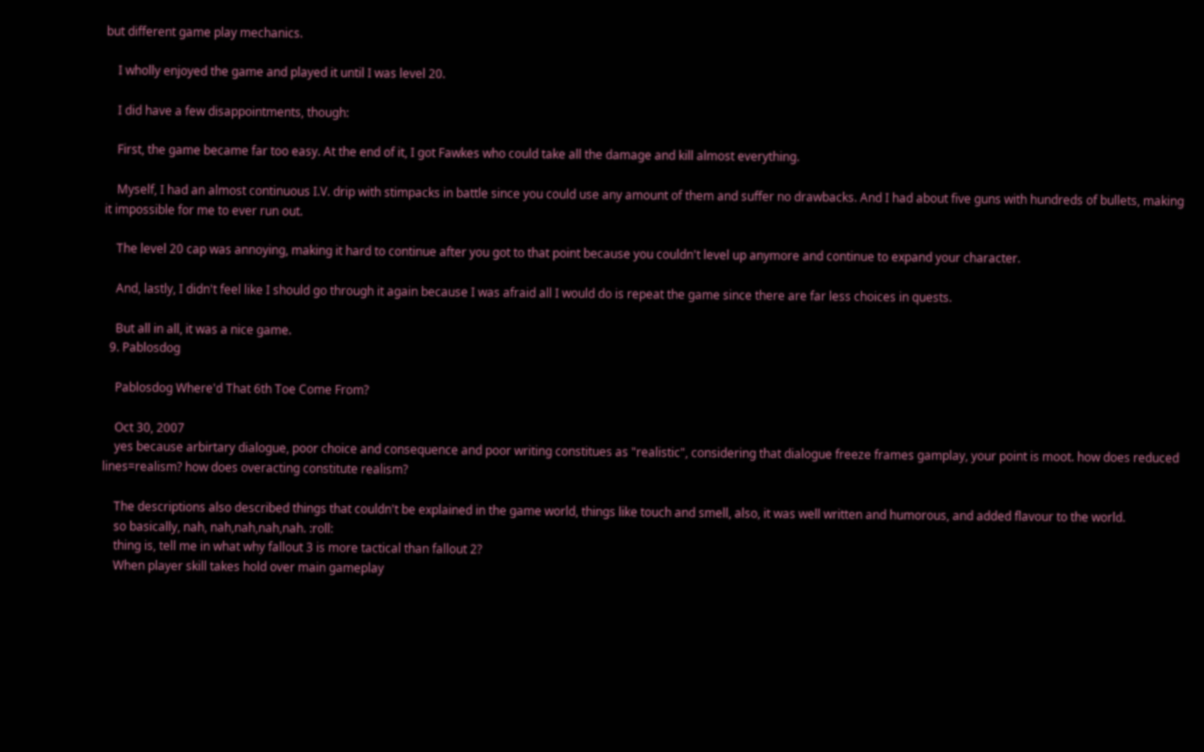but different game play mechanics.

    I wholly enjoyed the game and played it until I was level 20.

    I did have a few disappointments, though:

    First, the game became far too easy. At the end of it, I got Fawkes who could take all the damage and kill almost everything.

    Myself, I had an almost continuous I.V. drip with stimpacks in battle since you could use any amount of them and suffer no drawbacks. And I had about five guns with hundreds of bullets, making it impossible for me to ever run out.

    The level 20 cap was annoying, making it hard to continue after you got to that point because you couldn't level up anymore and continue to expand your character.

    And, lastly, I didn't feel like I should go through it again because I was afraid all I would do is repeat the game since there are far less choices in quests.

    But all in all, it was a nice game.
  9. Pablosdog

    Pablosdog Where'd That 6th Toe Come From?

    Oct 30, 2007
    yes because arbirtary dialogue, poor choice and consequence and poor writing constitues as "realistic", considering that dialogue freeze frames gamplay, your point is moot. how does reduced lines=realism? how does overacting constitute realism?

    The descriptions also described things that couldn't be explained in the game world, things like touch and smell, also, it was well written and humorous, and added flavour to the world.
    so basically, nah, nah,nah,nah,nah. :roll:
    thing is, tell me in what why fallout 3 is more tactical than fallout 2?
    When player skill takes hold over main gameplay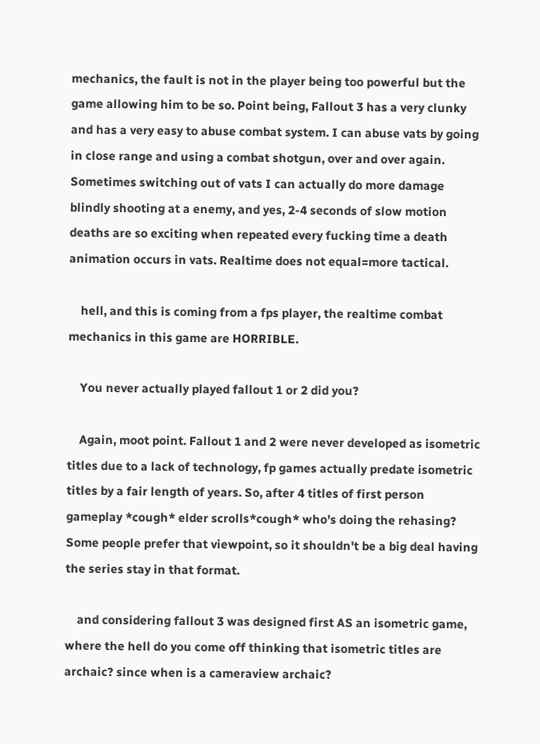mechanics, the fault is not in the player being too powerful but the game allowing him to be so. Point being, Fallout 3 has a very clunky and has a very easy to abuse combat system. I can abuse vats by going in close range and using a combat shotgun, over and over again. Sometimes switching out of vats I can actually do more damage blindly shooting at a enemy, and yes, 2-4 seconds of slow motion deaths are so exciting when repeated every fucking time a death animation occurs in vats. Realtime does not equal=more tactical.

    hell, and this is coming from a fps player, the realtime combat mechanics in this game are HORRIBLE.

    You never actually played fallout 1 or 2 did you?

    Again, moot point. Fallout 1 and 2 were never developed as isometric titles due to a lack of technology, fp games actually predate isometric titles by a fair length of years. So, after 4 titles of first person gameplay *cough* elder scrolls*cough* who's doing the rehasing? Some people prefer that viewpoint, so it shouldn't be a big deal having the series stay in that format.

    and considering fallout 3 was designed first AS an isometric game, where the hell do you come off thinking that isometric titles are archaic? since when is a cameraview archaic?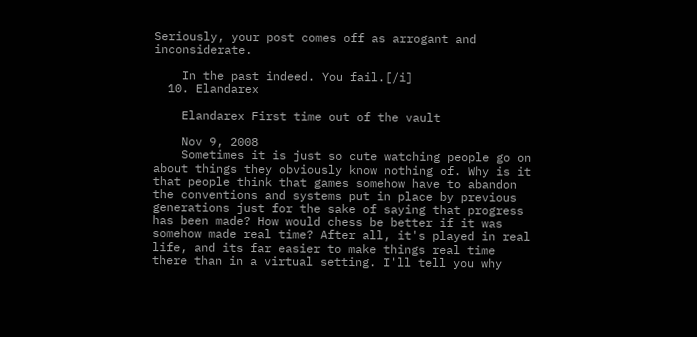Seriously, your post comes off as arrogant and inconsiderate.

    In the past indeed. You fail.[/i]
  10. Elandarex

    Elandarex First time out of the vault

    Nov 9, 2008
    Sometimes it is just so cute watching people go on about things they obviously know nothing of. Why is it that people think that games somehow have to abandon the conventions and systems put in place by previous generations just for the sake of saying that progress has been made? How would chess be better if it was somehow made real time? After all, it's played in real life, and its far easier to make things real time there than in a virtual setting. I'll tell you why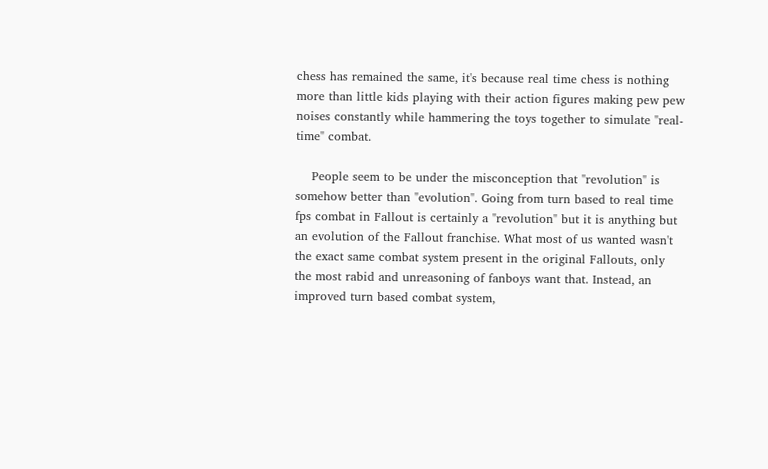chess has remained the same, it's because real time chess is nothing more than little kids playing with their action figures making pew pew noises constantly while hammering the toys together to simulate "real-time" combat.

    People seem to be under the misconception that "revolution" is somehow better than "evolution". Going from turn based to real time fps combat in Fallout is certainly a "revolution" but it is anything but an evolution of the Fallout franchise. What most of us wanted wasn't the exact same combat system present in the original Fallouts, only the most rabid and unreasoning of fanboys want that. Instead, an improved turn based combat system,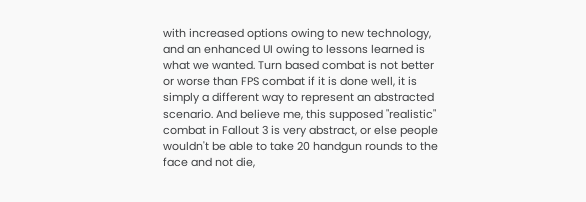with increased options owing to new technology, and an enhanced UI owing to lessons learned is what we wanted. Turn based combat is not better or worse than FPS combat if it is done well, it is simply a different way to represent an abstracted scenario. And believe me, this supposed "realistic" combat in Fallout 3 is very abstract, or else people wouldn't be able to take 20 handgun rounds to the face and not die,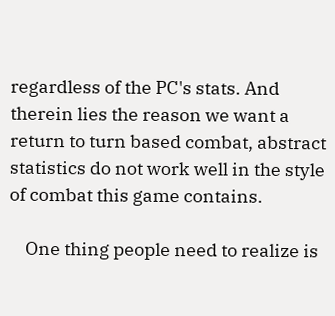regardless of the PC's stats. And therein lies the reason we want a return to turn based combat, abstract statistics do not work well in the style of combat this game contains.

    One thing people need to realize is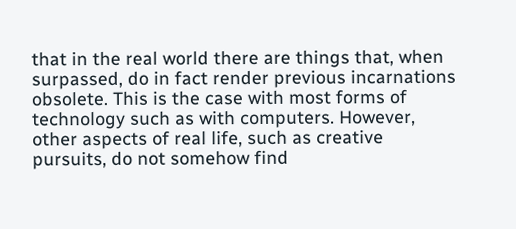that in the real world there are things that, when surpassed, do in fact render previous incarnations obsolete. This is the case with most forms of technology such as with computers. However, other aspects of real life, such as creative pursuits, do not somehow find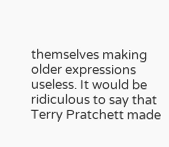themselves making older expressions useless. It would be ridiculous to say that Terry Pratchett made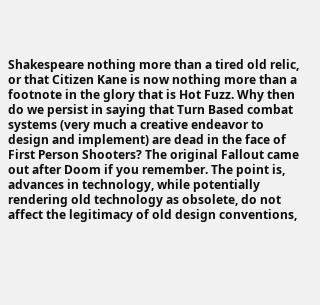Shakespeare nothing more than a tired old relic, or that Citizen Kane is now nothing more than a footnote in the glory that is Hot Fuzz. Why then do we persist in saying that Turn Based combat systems (very much a creative endeavor to design and implement) are dead in the face of First Person Shooters? The original Fallout came out after Doom if you remember. The point is, advances in technology, while potentially rendering old technology as obsolete, do not affect the legitimacy of old design conventions,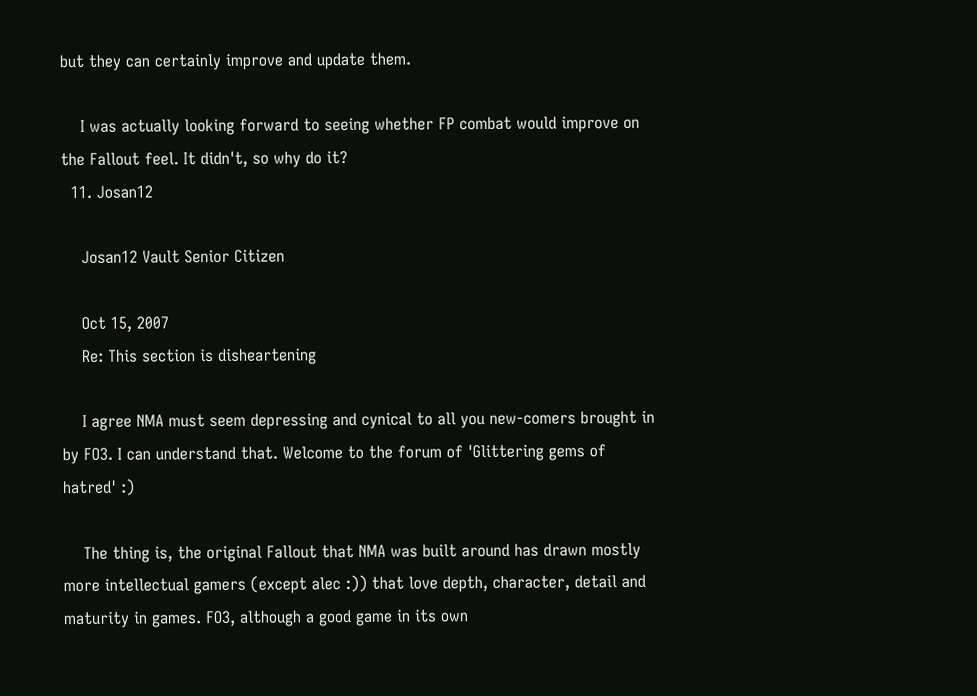but they can certainly improve and update them.

    I was actually looking forward to seeing whether FP combat would improve on the Fallout feel. It didn't, so why do it?
  11. Josan12

    Josan12 Vault Senior Citizen

    Oct 15, 2007
    Re: This section is disheartening

    I agree NMA must seem depressing and cynical to all you new-comers brought in by FO3. I can understand that. Welcome to the forum of 'Glittering gems of hatred' :)

    The thing is, the original Fallout that NMA was built around has drawn mostly more intellectual gamers (except alec :)) that love depth, character, detail and maturity in games. FO3, although a good game in its own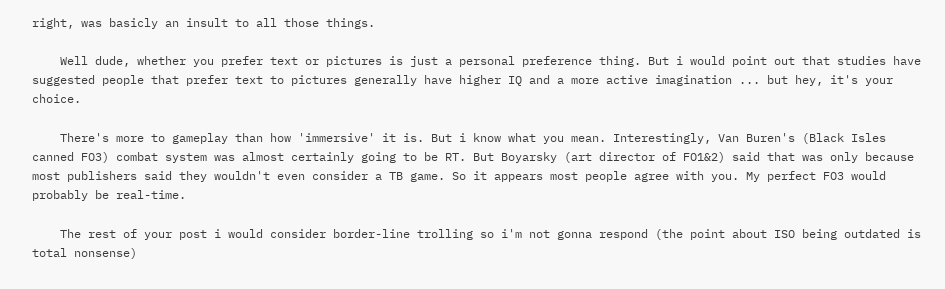right, was basicly an insult to all those things.

    Well dude, whether you prefer text or pictures is just a personal preference thing. But i would point out that studies have suggested people that prefer text to pictures generally have higher IQ and a more active imagination ... but hey, it's your choice.

    There's more to gameplay than how 'immersive' it is. But i know what you mean. Interestingly, Van Buren's (Black Isles canned FO3) combat system was almost certainly going to be RT. But Boyarsky (art director of FO1&2) said that was only because most publishers said they wouldn't even consider a TB game. So it appears most people agree with you. My perfect FO3 would probably be real-time.

    The rest of your post i would consider border-line trolling so i'm not gonna respond (the point about ISO being outdated is total nonsense)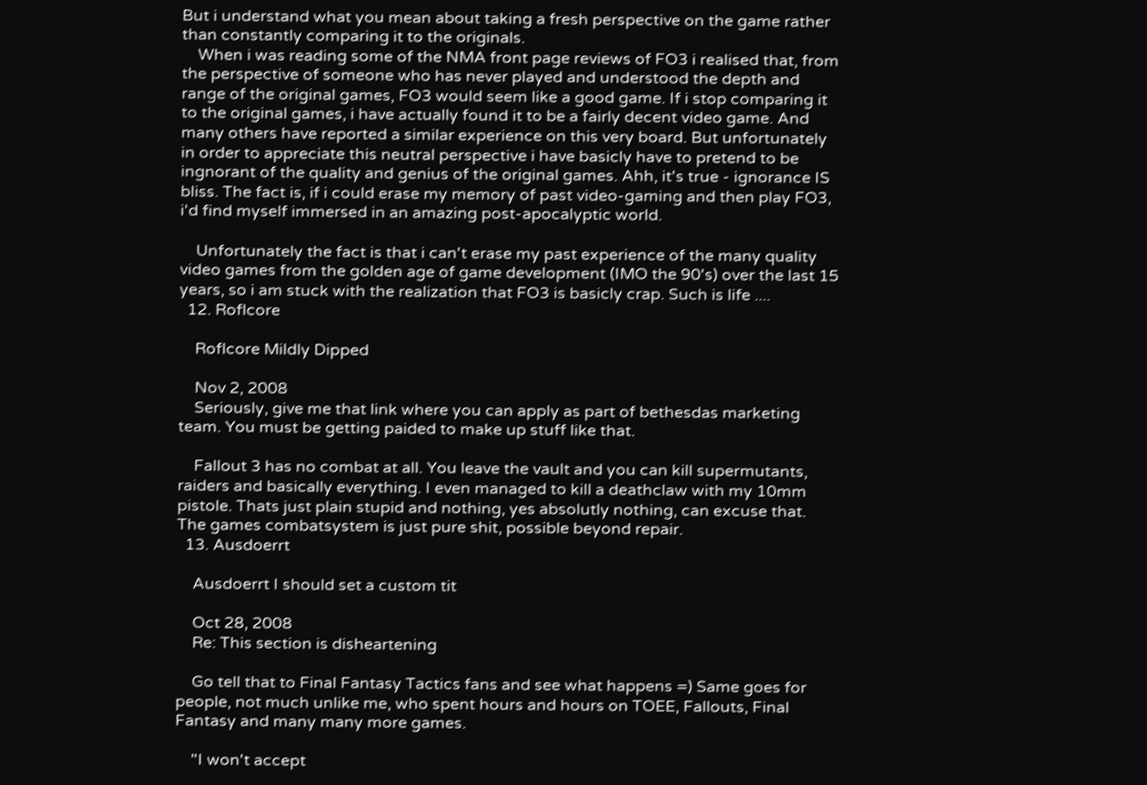But i understand what you mean about taking a fresh perspective on the game rather than constantly comparing it to the originals.
    When i was reading some of the NMA front page reviews of FO3 i realised that, from the perspective of someone who has never played and understood the depth and range of the original games, FO3 would seem like a good game. If i stop comparing it to the original games, i have actually found it to be a fairly decent video game. And many others have reported a similar experience on this very board. But unfortunately in order to appreciate this neutral perspective i have basicly have to pretend to be ingnorant of the quality and genius of the original games. Ahh, it's true - ignorance IS bliss. The fact is, if i could erase my memory of past video-gaming and then play FO3, i'd find myself immersed in an amazing post-apocalyptic world.

    Unfortunately the fact is that i can't erase my past experience of the many quality video games from the golden age of game development (IMO the 90's) over the last 15 years, so i am stuck with the realization that FO3 is basicly crap. Such is life ....
  12. Roflcore

    Roflcore Mildly Dipped

    Nov 2, 2008
    Seriously, give me that link where you can apply as part of bethesdas marketing team. You must be getting paided to make up stuff like that.

    Fallout 3 has no combat at all. You leave the vault and you can kill supermutants, raiders and basically everything. I even managed to kill a deathclaw with my 10mm pistole. Thats just plain stupid and nothing, yes absolutly nothing, can excuse that. The games combatsystem is just pure shit, possible beyond repair.
  13. Ausdoerrt

    Ausdoerrt I should set a custom tit

    Oct 28, 2008
    Re: This section is disheartening

    Go tell that to Final Fantasy Tactics fans and see what happens =) Same goes for people, not much unlike me, who spent hours and hours on TOEE, Fallouts, Final Fantasy and many many more games.

    "I won't accept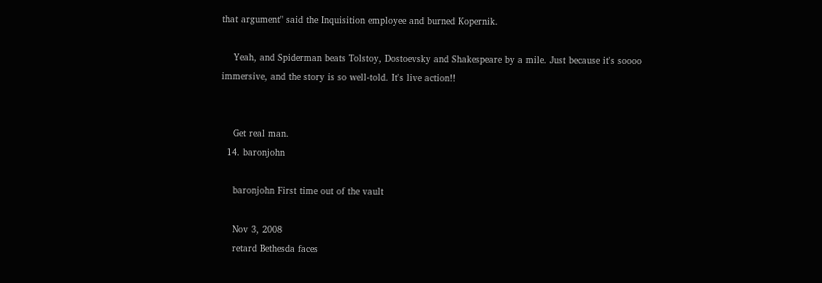that argument" said the Inquisition employee and burned Kopernik.

    Yeah, and Spiderman beats Tolstoy, Dostoevsky and Shakespeare by a mile. Just because it's soooo immersive, and the story is so well-told. It's live action!!


    Get real man.
  14. baronjohn

    baronjohn First time out of the vault

    Nov 3, 2008
    retard Bethesda faces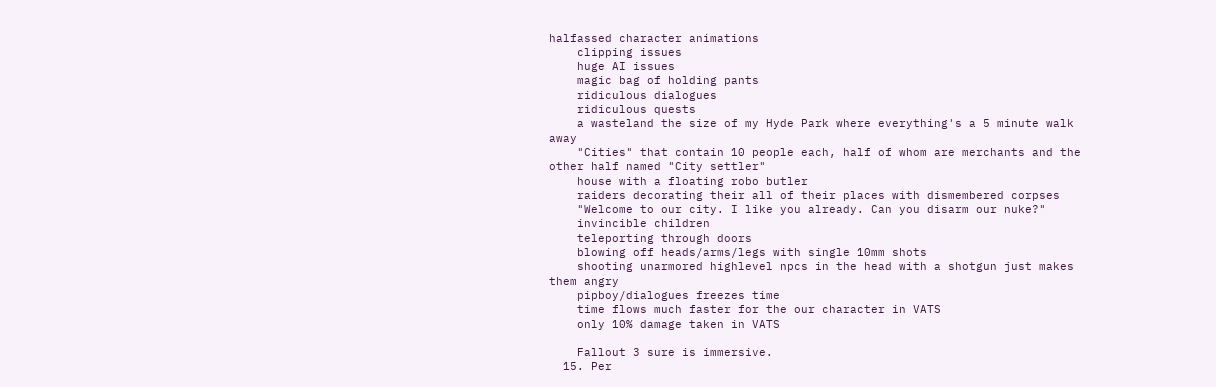halfassed character animations
    clipping issues
    huge AI issues
    magic bag of holding pants
    ridiculous dialogues
    ridiculous quests
    a wasteland the size of my Hyde Park where everything's a 5 minute walk away
    "Cities" that contain 10 people each, half of whom are merchants and the other half named "City settler"
    house with a floating robo butler
    raiders decorating their all of their places with dismembered corpses
    "Welcome to our city. I like you already. Can you disarm our nuke?"
    invincible children
    teleporting through doors
    blowing off heads/arms/legs with single 10mm shots
    shooting unarmored highlevel npcs in the head with a shotgun just makes them angry
    pipboy/dialogues freezes time
    time flows much faster for the our character in VATS
    only 10% damage taken in VATS

    Fallout 3 sure is immersive.
  15. Per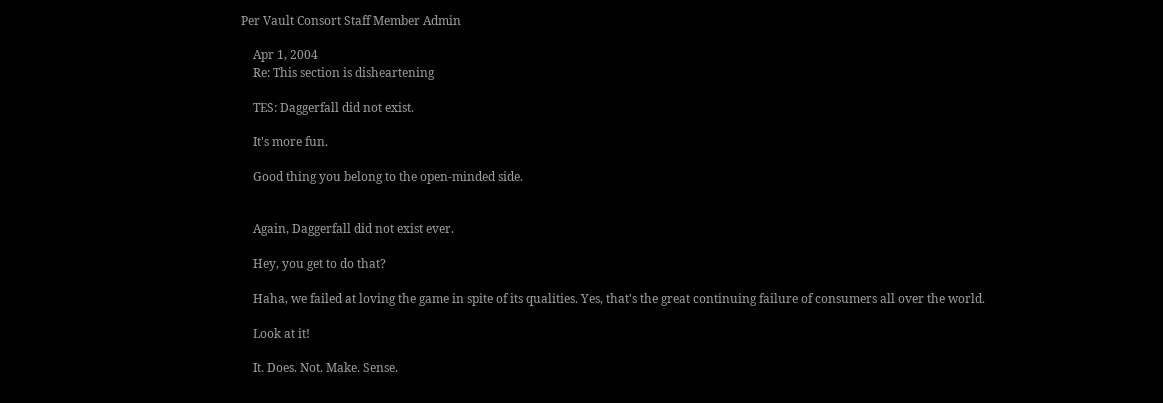Per Vault Consort Staff Member Admin

    Apr 1, 2004
    Re: This section is disheartening

    TES: Daggerfall did not exist.

    It's more fun.

    Good thing you belong to the open-minded side.


    Again, Daggerfall did not exist ever.

    Hey, you get to do that?

    Haha, we failed at loving the game in spite of its qualities. Yes, that's the great continuing failure of consumers all over the world.

    Look at it!

    It. Does. Not. Make. Sense.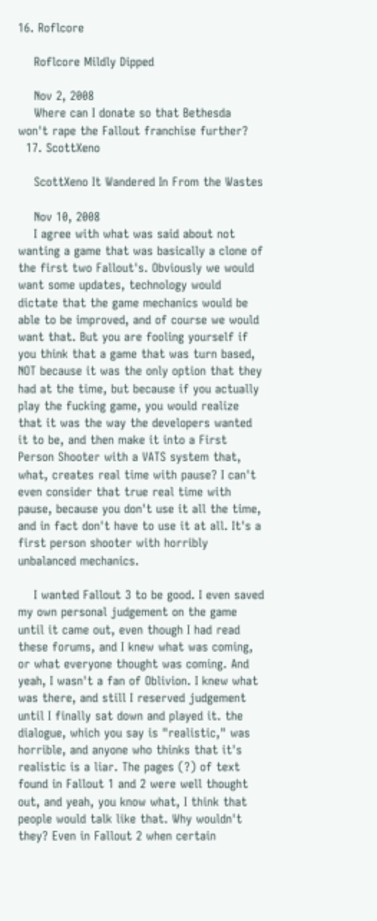16. Roflcore

    Roflcore Mildly Dipped

    Nov 2, 2008
    Where can I donate so that Bethesda won't rape the Fallout franchise further?
  17. ScottXeno

    ScottXeno It Wandered In From the Wastes

    Nov 10, 2008
    I agree with what was said about not wanting a game that was basically a clone of the first two Fallout's. Obviously we would want some updates, technology would dictate that the game mechanics would be able to be improved, and of course we would want that. But you are fooling yourself if you think that a game that was turn based, NOT because it was the only option that they had at the time, but because if you actually play the fucking game, you would realize that it was the way the developers wanted it to be, and then make it into a First Person Shooter with a VATS system that, what, creates real time with pause? I can't even consider that true real time with pause, because you don't use it all the time, and in fact don't have to use it at all. It's a first person shooter with horribly unbalanced mechanics.

    I wanted Fallout 3 to be good. I even saved my own personal judgement on the game until it came out, even though I had read these forums, and I knew what was coming, or what everyone thought was coming. And yeah, I wasn't a fan of Oblivion. I knew what was there, and still I reserved judgement until I finally sat down and played it. the dialogue, which you say is "realistic," was horrible, and anyone who thinks that it's realistic is a liar. The pages (?) of text found in Fallout 1 and 2 were well thought out, and yeah, you know what, I think that people would talk like that. Why wouldn't they? Even in Fallout 2 when certain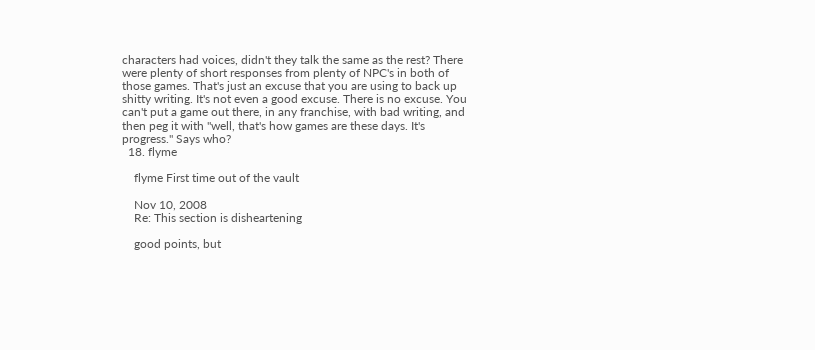characters had voices, didn't they talk the same as the rest? There were plenty of short responses from plenty of NPC's in both of those games. That's just an excuse that you are using to back up shitty writing. It's not even a good excuse. There is no excuse. You can't put a game out there, in any franchise, with bad writing, and then peg it with "well, that's how games are these days. It's progress." Says who?
  18. flyme

    flyme First time out of the vault

    Nov 10, 2008
    Re: This section is disheartening

    good points, but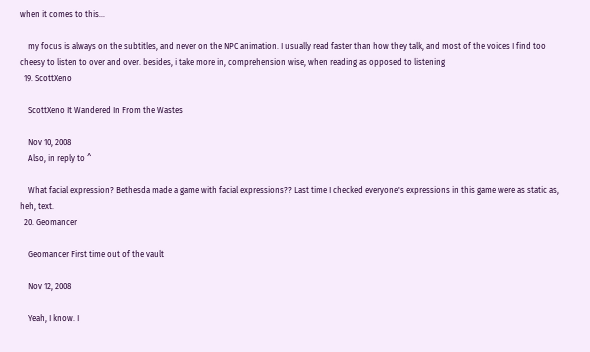when it comes to this...

    my focus is always on the subtitles, and never on the NPC animation. I usually read faster than how they talk, and most of the voices I find too cheesy to listen to over and over. besides, i take more in, comprehension wise, when reading as opposed to listening
  19. ScottXeno

    ScottXeno It Wandered In From the Wastes

    Nov 10, 2008
    Also, in reply to ^

    What facial expression? Bethesda made a game with facial expressions?? Last time I checked everyone's expressions in this game were as static as, heh, text.
  20. Geomancer

    Geomancer First time out of the vault

    Nov 12, 2008

    Yeah, I know. I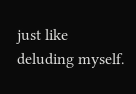just like deluding myself.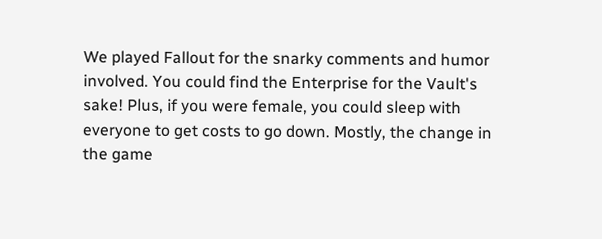We played Fallout for the snarky comments and humor involved. You could find the Enterprise for the Vault's sake! Plus, if you were female, you could sleep with everyone to get costs to go down. Mostly, the change in the game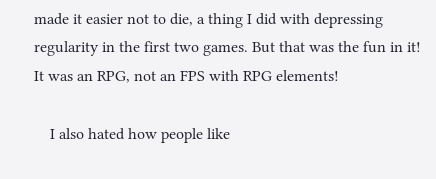made it easier not to die, a thing I did with depressing regularity in the first two games. But that was the fun in it! It was an RPG, not an FPS with RPG elements!

    I also hated how people like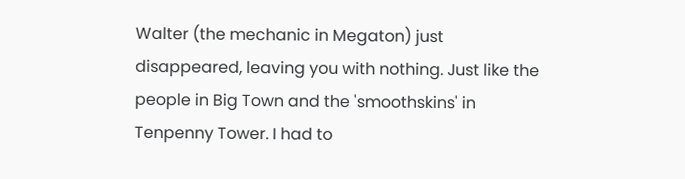Walter (the mechanic in Megaton) just disappeared, leaving you with nothing. Just like the people in Big Town and the 'smoothskins' in Tenpenny Tower. I had to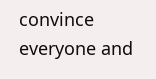convince everyone and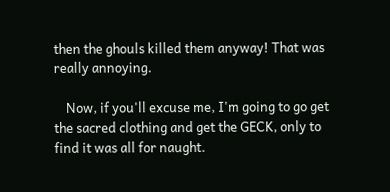then the ghouls killed them anyway! That was really annoying.

    Now, if you'll excuse me, I'm going to go get the sacred clothing and get the GECK, only to find it was all for naught.